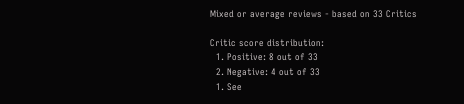Mixed or average reviews - based on 33 Critics

Critic score distribution:
  1. Positive: 8 out of 33
  2. Negative: 4 out of 33
  1. See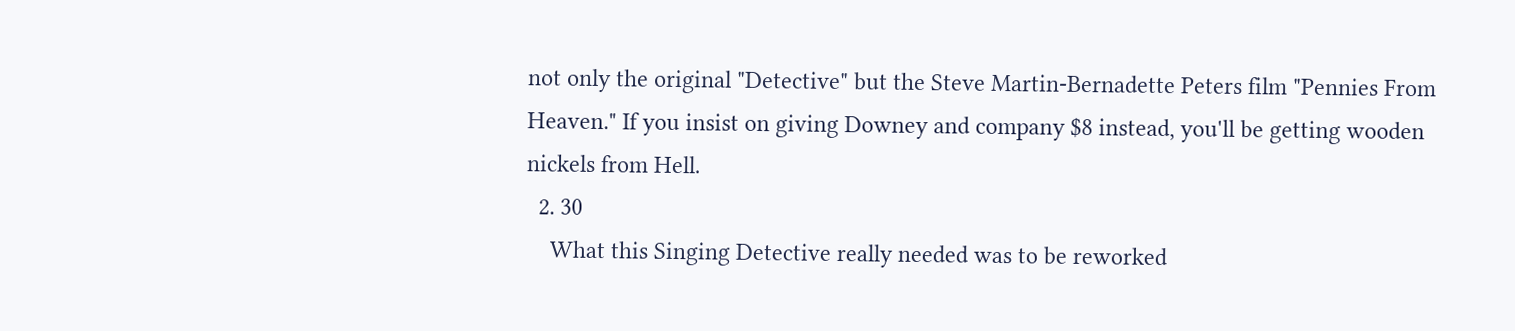not only the original "Detective" but the Steve Martin-Bernadette Peters film "Pennies From Heaven." If you insist on giving Downey and company $8 instead, you'll be getting wooden nickels from Hell.
  2. 30
    What this Singing Detective really needed was to be reworked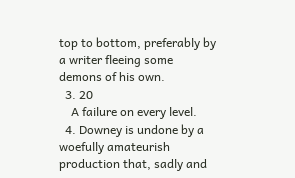top to bottom, preferably by a writer fleeing some demons of his own.
  3. 20
    A failure on every level.
  4. Downey is undone by a woefully amateurish production that, sadly and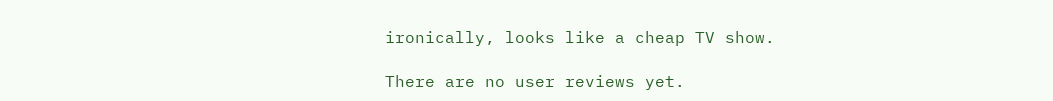ironically, looks like a cheap TV show.

There are no user reviews yet.